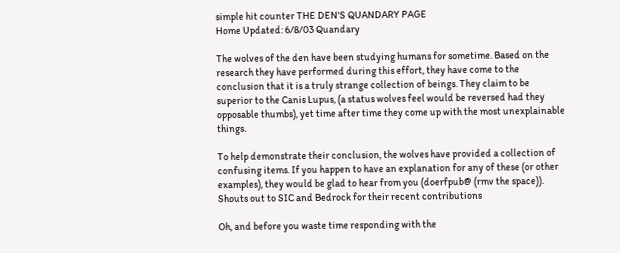simple hit counter THE DEN'S QUANDARY PAGE
Home Updated: 6/8/03 Quandary

The wolves of the den have been studying humans for sometime. Based on the research they have performed during this effort, they have come to the conclusion that it is a truly strange collection of beings. They claim to be superior to the Canis Lupus, (a status wolves feel would be reversed had they opposable thumbs), yet time after time they come up with the most unexplainable things.

To help demonstrate their conclusion, the wolves have provided a collection of confusing items. If you happen to have an explanation for any of these (or other examples), they would be glad to hear from you (doerfpub@ (rmv the space)). Shouts out to SIC and Bedrock for their recent contributions

Oh, and before you waste time responding with the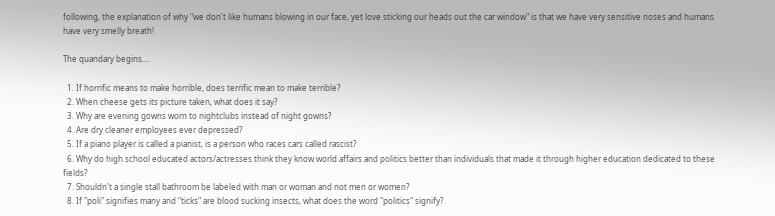following, the explanation of why "we don't like humans blowing in our face, yet love sticking our heads out the car window" is that we have very sensitive noses and humans have very smelly breath!

The quandary begins....

  1. If horrific means to make horrible, does terrific mean to make terrible?
  2. When cheese gets its picture taken, what does it say?
  3. Why are evening gowns worn to nightclubs instead of night gowns?
  4. Are dry cleaner employees ever depressed?
  5. If a piano player is called a pianist, is a person who races cars called rascist?
  6. Why do high school educated actors/actresses think they know world affairs and politics better than individuals that made it through higher education dedicated to these fields?
  7. Shouldn't a single stall bathroom be labeled with man or woman and not men or women?
  8. If "poli" signifies many and "ticks" are blood sucking insects, what does the word "politics" signify?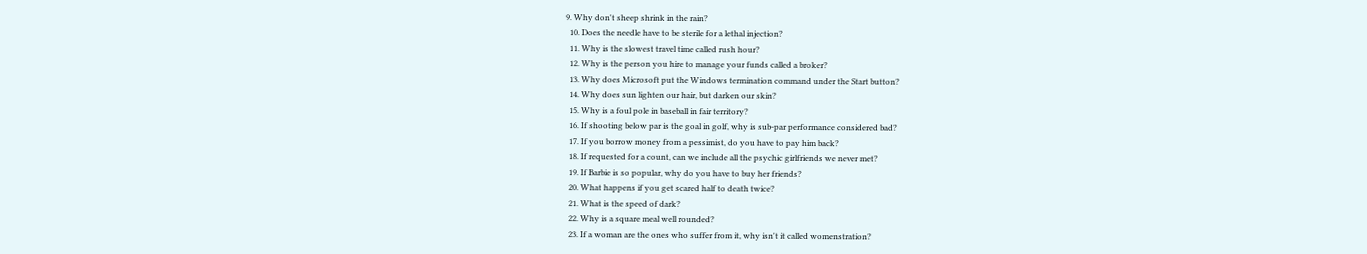9. Why don't sheep shrink in the rain?
  10. Does the needle have to be sterile for a lethal injection?
  11. Why is the slowest travel time called rush hour?
  12. Why is the person you hire to manage your funds called a broker?
  13. Why does Microsoft put the Windows termination command under the Start button?
  14. Why does sun lighten our hair, but darken our skin?
  15. Why is a foul pole in baseball in fair territory?
  16. If shooting below par is the goal in golf, why is sub-par performance considered bad?
  17. If you borrow money from a pessimist, do you have to pay him back?
  18. If requested for a count, can we include all the psychic girlfriends we never met?
  19. If Barbie is so popular, why do you have to buy her friends?
  20. What happens if you get scared half to death twice?
  21. What is the speed of dark?
  22. Why is a square meal well rounded?
  23. If a woman are the ones who suffer from it, why isn't it called womenstration?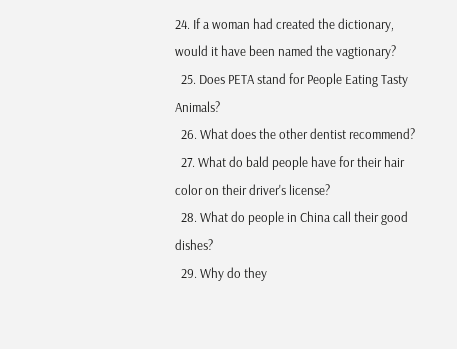24. If a woman had created the dictionary, would it have been named the vagtionary?
  25. Does PETA stand for People Eating Tasty Animals?
  26. What does the other dentist recommend?
  27. What do bald people have for their hair color on their driver's license?
  28. What do people in China call their good dishes?
  29. Why do they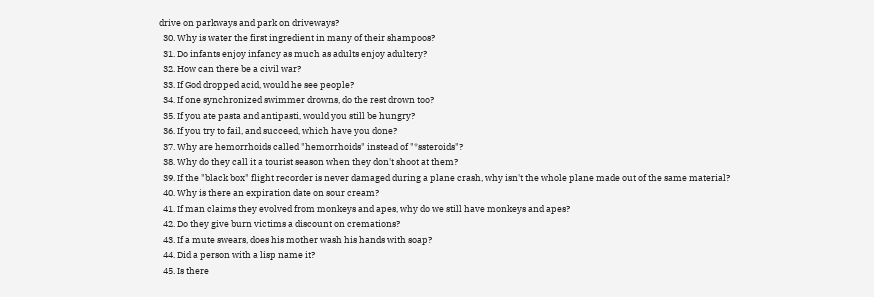drive on parkways and park on driveways?
  30. Why is water the first ingredient in many of their shampoos?
  31. Do infants enjoy infancy as much as adults enjoy adultery?
  32. How can there be a civil war?
  33. If God dropped acid, would he see people?
  34. If one synchronized swimmer drowns, do the rest drown too?
  35. If you ate pasta and antipasti, would you still be hungry?
  36. If you try to fail, and succeed, which have you done?
  37. Why are hemorrhoids called "hemorrhoids" instead of "*ssteroids"?
  38. Why do they call it a tourist season when they don't shoot at them?
  39. If the "black box" flight recorder is never damaged during a plane crash, why isn't the whole plane made out of the same material?
  40. Why is there an expiration date on sour cream?
  41. If man claims they evolved from monkeys and apes, why do we still have monkeys and apes?
  42. Do they give burn victims a discount on cremations?
  43. If a mute swears, does his mother wash his hands with soap?
  44. Did a person with a lisp name it?
  45. Is there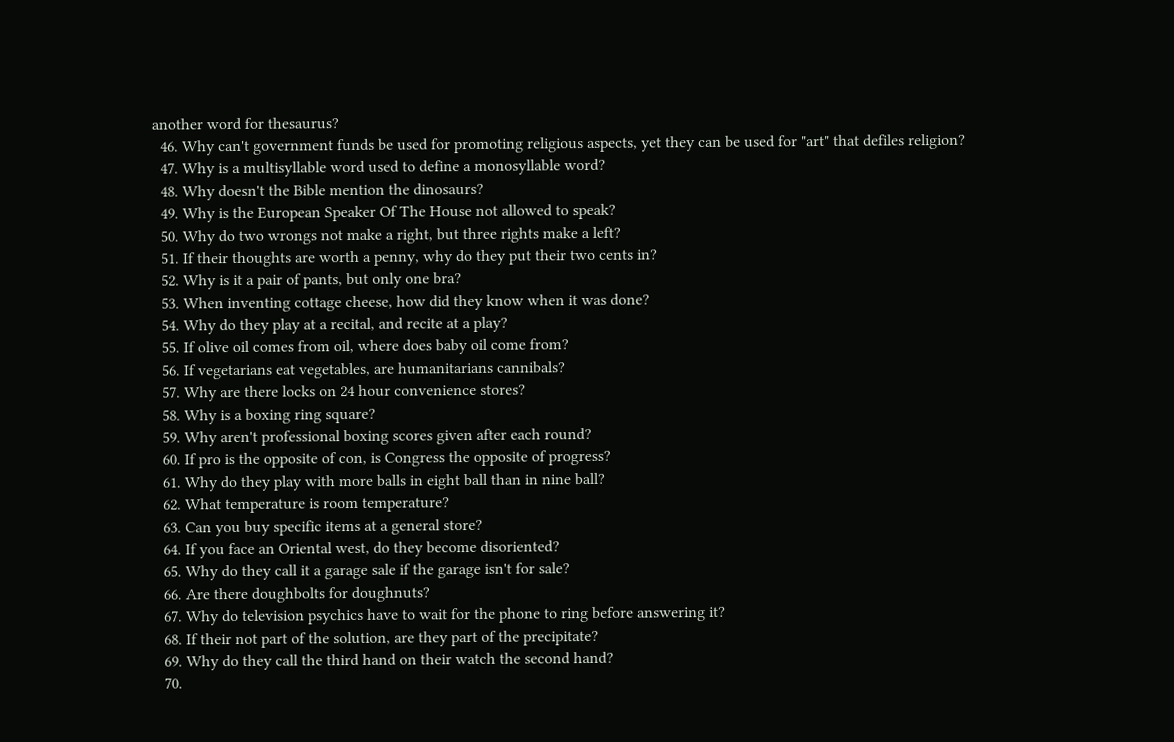another word for thesaurus?
  46. Why can't government funds be used for promoting religious aspects, yet they can be used for "art" that defiles religion?
  47. Why is a multisyllable word used to define a monosyllable word?
  48. Why doesn't the Bible mention the dinosaurs?
  49. Why is the European Speaker Of The House not allowed to speak?
  50. Why do two wrongs not make a right, but three rights make a left?
  51. If their thoughts are worth a penny, why do they put their two cents in?
  52. Why is it a pair of pants, but only one bra?
  53. When inventing cottage cheese, how did they know when it was done?
  54. Why do they play at a recital, and recite at a play?
  55. If olive oil comes from oil, where does baby oil come from?
  56. If vegetarians eat vegetables, are humanitarians cannibals?
  57. Why are there locks on 24 hour convenience stores?
  58. Why is a boxing ring square?
  59. Why aren't professional boxing scores given after each round?
  60. If pro is the opposite of con, is Congress the opposite of progress?
  61. Why do they play with more balls in eight ball than in nine ball?
  62. What temperature is room temperature?
  63. Can you buy specific items at a general store?
  64. If you face an Oriental west, do they become disoriented?
  65. Why do they call it a garage sale if the garage isn't for sale?
  66. Are there doughbolts for doughnuts?
  67. Why do television psychics have to wait for the phone to ring before answering it?
  68. If their not part of the solution, are they part of the precipitate?
  69. Why do they call the third hand on their watch the second hand?
  70.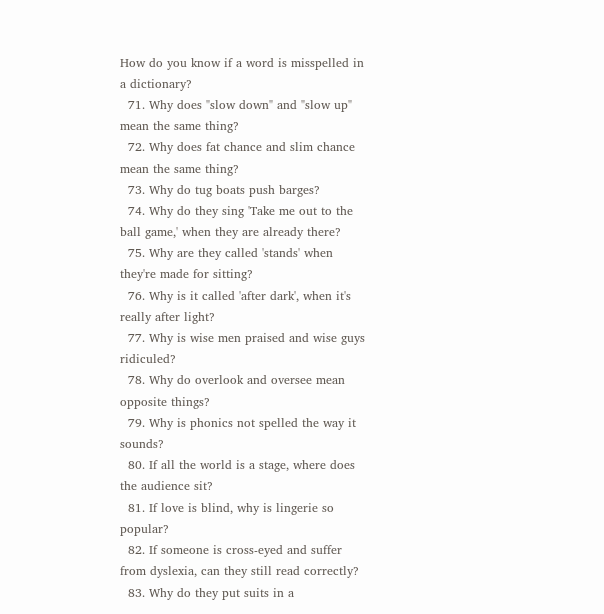How do you know if a word is misspelled in a dictionary?
  71. Why does "slow down" and "slow up" mean the same thing?
  72. Why does fat chance and slim chance mean the same thing?
  73. Why do tug boats push barges?
  74. Why do they sing 'Take me out to the ball game,' when they are already there?
  75. Why are they called 'stands' when they're made for sitting?
  76. Why is it called 'after dark', when it's really after light?
  77. Why is wise men praised and wise guys ridiculed?
  78. Why do overlook and oversee mean opposite things?
  79. Why is phonics not spelled the way it sounds?
  80. If all the world is a stage, where does the audience sit?
  81. If love is blind, why is lingerie so popular?
  82. If someone is cross-eyed and suffer from dyslexia, can they still read correctly?
  83. Why do they put suits in a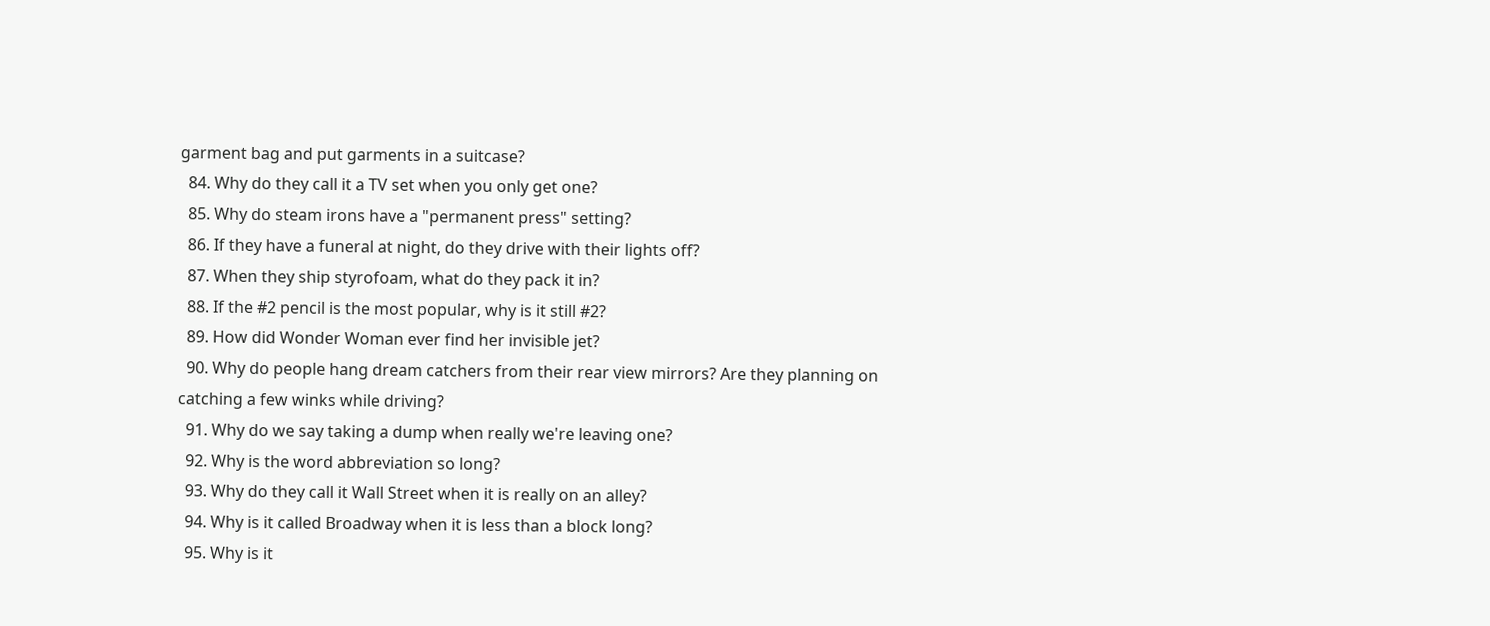garment bag and put garments in a suitcase?
  84. Why do they call it a TV set when you only get one?
  85. Why do steam irons have a "permanent press" setting?
  86. If they have a funeral at night, do they drive with their lights off?
  87. When they ship styrofoam, what do they pack it in?
  88. If the #2 pencil is the most popular, why is it still #2?
  89. How did Wonder Woman ever find her invisible jet?
  90. Why do people hang dream catchers from their rear view mirrors? Are they planning on catching a few winks while driving?
  91. Why do we say taking a dump when really we're leaving one?
  92. Why is the word abbreviation so long?
  93. Why do they call it Wall Street when it is really on an alley?
  94. Why is it called Broadway when it is less than a block long?
  95. Why is it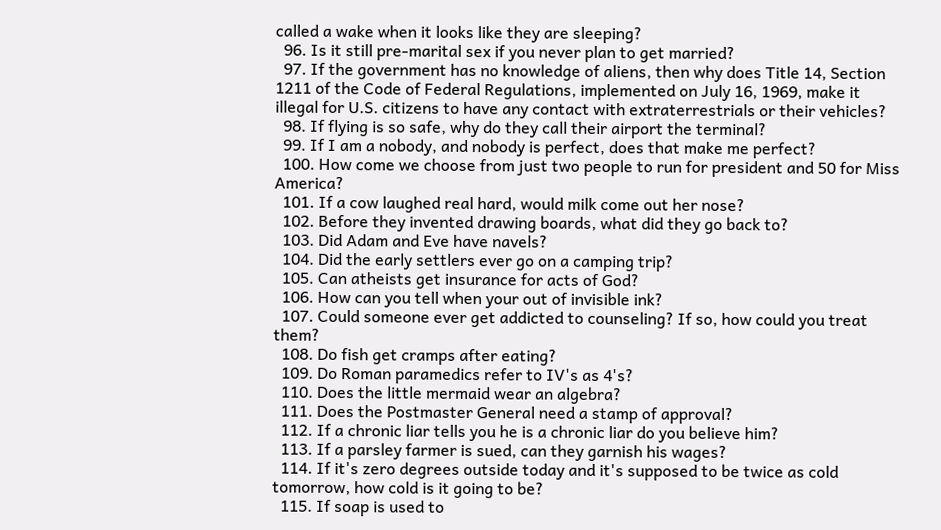called a wake when it looks like they are sleeping?
  96. Is it still pre-marital sex if you never plan to get married?
  97. If the government has no knowledge of aliens, then why does Title 14, Section 1211 of the Code of Federal Regulations, implemented on July 16, 1969, make it illegal for U.S. citizens to have any contact with extraterrestrials or their vehicles?
  98. If flying is so safe, why do they call their airport the terminal?
  99. If I am a nobody, and nobody is perfect, does that make me perfect?
  100. How come we choose from just two people to run for president and 50 for Miss America?
  101. If a cow laughed real hard, would milk come out her nose?
  102. Before they invented drawing boards, what did they go back to?
  103. Did Adam and Eve have navels?
  104. Did the early settlers ever go on a camping trip?
  105. Can atheists get insurance for acts of God?
  106. How can you tell when your out of invisible ink?
  107. Could someone ever get addicted to counseling? If so, how could you treat them?
  108. Do fish get cramps after eating?
  109. Do Roman paramedics refer to IV's as 4's?
  110. Does the little mermaid wear an algebra?
  111. Does the Postmaster General need a stamp of approval?
  112. If a chronic liar tells you he is a chronic liar do you believe him?
  113. If a parsley farmer is sued, can they garnish his wages?
  114. If it's zero degrees outside today and it's supposed to be twice as cold tomorrow, how cold is it going to be?
  115. If soap is used to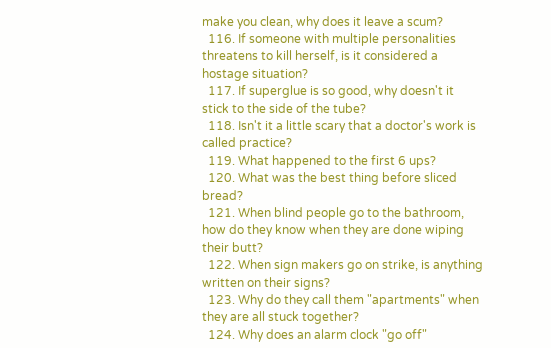make you clean, why does it leave a scum?
  116. If someone with multiple personalities threatens to kill herself, is it considered a hostage situation?
  117. If superglue is so good, why doesn't it stick to the side of the tube?
  118. Isn't it a little scary that a doctor's work is called practice?
  119. What happened to the first 6 ups?
  120. What was the best thing before sliced bread?
  121. When blind people go to the bathroom, how do they know when they are done wiping their butt?
  122. When sign makers go on strike, is anything written on their signs?
  123. Why do they call them "apartments" when they are all stuck together?
  124. Why does an alarm clock "go off"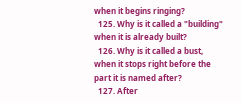when it begins ringing?
  125. Why is it called a "building" when it is already built?
  126. Why is it called a bust, when it stops right before the part it is named after?
  127. After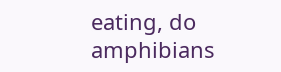eating, do amphibians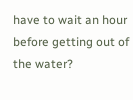have to wait an hour before getting out of the water?